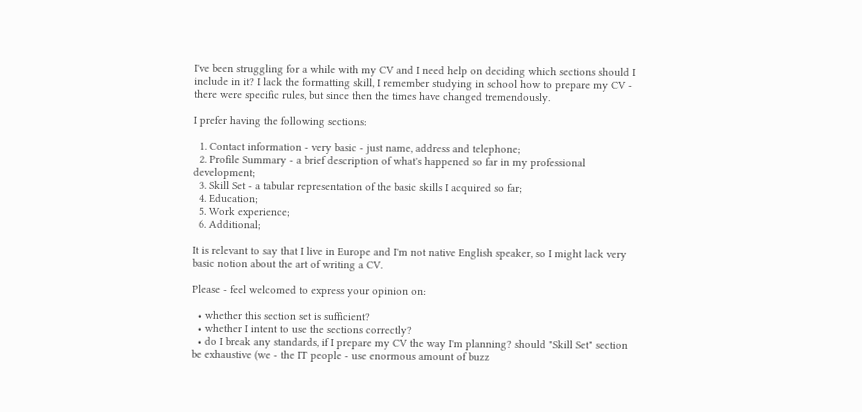I've been struggling for a while with my CV and I need help on deciding which sections should I include in it? I lack the formatting skill, I remember studying in school how to prepare my CV - there were specific rules, but since then the times have changed tremendously.

I prefer having the following sections:

  1. Contact information - very basic - just name, address and telephone;
  2. Profile Summary - a brief description of what's happened so far in my professional development;
  3. Skill Set - a tabular representation of the basic skills I acquired so far;
  4. Education;
  5. Work experience;
  6. Additional;

It is relevant to say that I live in Europe and I'm not native English speaker, so I might lack very basic notion about the art of writing a CV.

Please - feel welcomed to express your opinion on:

  • whether this section set is sufficient?
  • whether I intent to use the sections correctly?
  • do I break any standards, if I prepare my CV the way I'm planning? should "Skill Set" section be exhaustive (we - the IT people - use enormous amount of buzz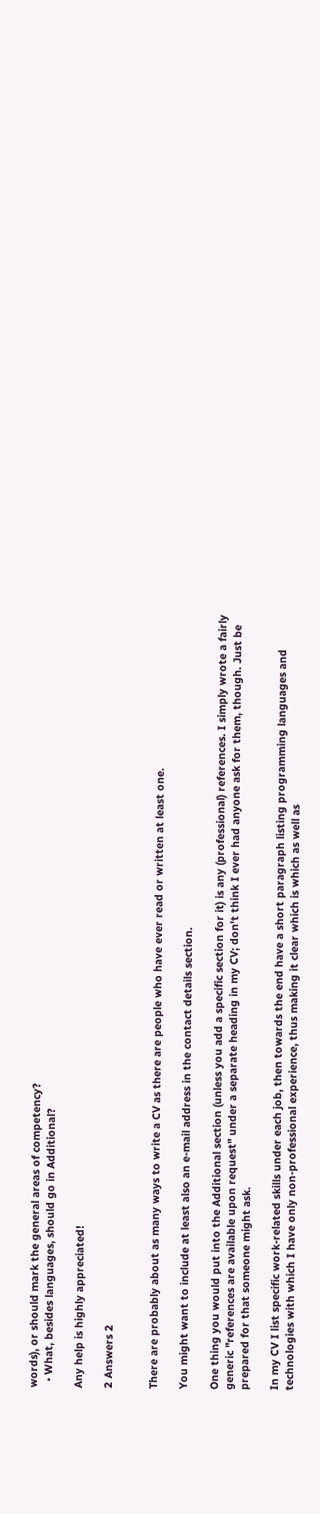words), or should mark the general areas of competency?
  • What, besides languages, should go in Additional?

Any help is highly appreciated!

2 Answers 2


There are probably about as many ways to write a CV as there are people who have ever read or written at least one.

You might want to include at least also an e-mail address in the contact details section.

One thing you would put into the Additional section (unless you add a specific section for it) is any (professional) references. I simply wrote a fairly generic "references are available upon request" under a separate heading in my CV; don't think I ever had anyone ask for them, though. Just be prepared for that someone might ask.

In my CV I list specific work-related skills under each job, then towards the end have a short paragraph listing programming languages and technologies with which I have only non-professional experience, thus making it clear which is which as well as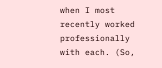when I most recently worked professionally with each. (So,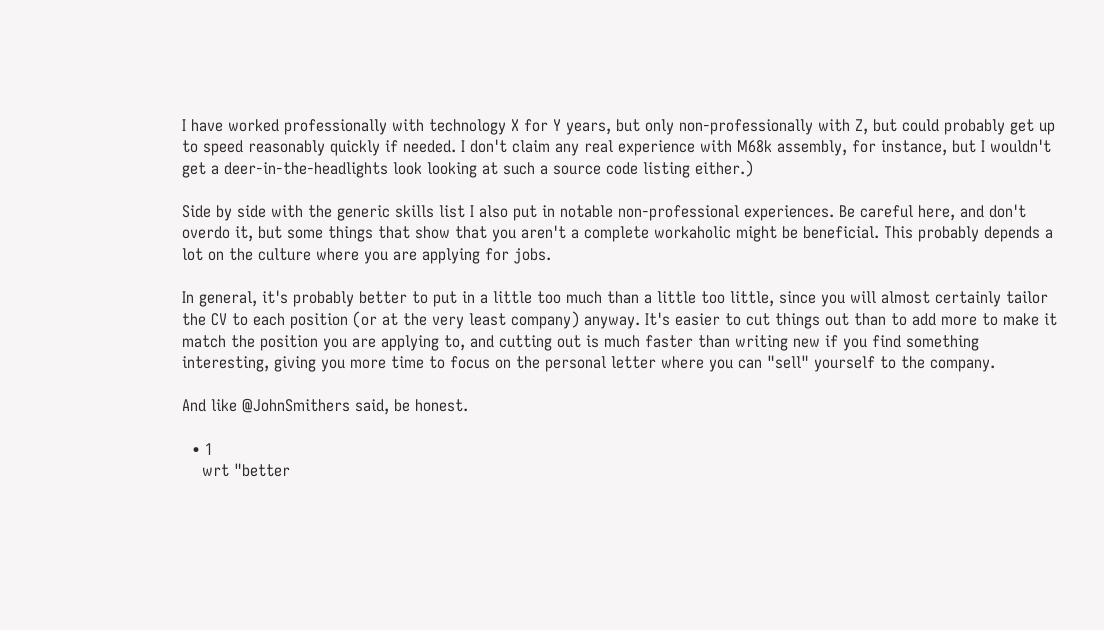I have worked professionally with technology X for Y years, but only non-professionally with Z, but could probably get up to speed reasonably quickly if needed. I don't claim any real experience with M68k assembly, for instance, but I wouldn't get a deer-in-the-headlights look looking at such a source code listing either.)

Side by side with the generic skills list I also put in notable non-professional experiences. Be careful here, and don't overdo it, but some things that show that you aren't a complete workaholic might be beneficial. This probably depends a lot on the culture where you are applying for jobs.

In general, it's probably better to put in a little too much than a little too little, since you will almost certainly tailor the CV to each position (or at the very least company) anyway. It's easier to cut things out than to add more to make it match the position you are applying to, and cutting out is much faster than writing new if you find something interesting, giving you more time to focus on the personal letter where you can "sell" yourself to the company.

And like @JohnSmithers said, be honest.

  • 1
    wrt "better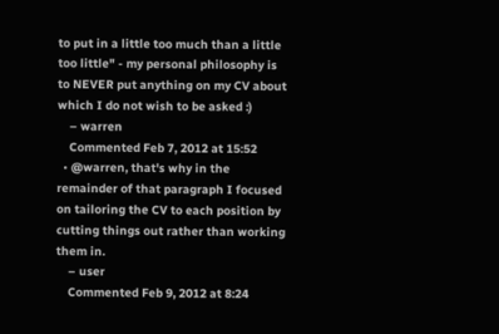to put in a little too much than a little too little" - my personal philosophy is to NEVER put anything on my CV about which I do not wish to be asked :)
    – warren
    Commented Feb 7, 2012 at 15:52
  • @warren, that's why in the remainder of that paragraph I focused on tailoring the CV to each position by cutting things out rather than working them in.
    – user
    Commented Feb 9, 2012 at 8:24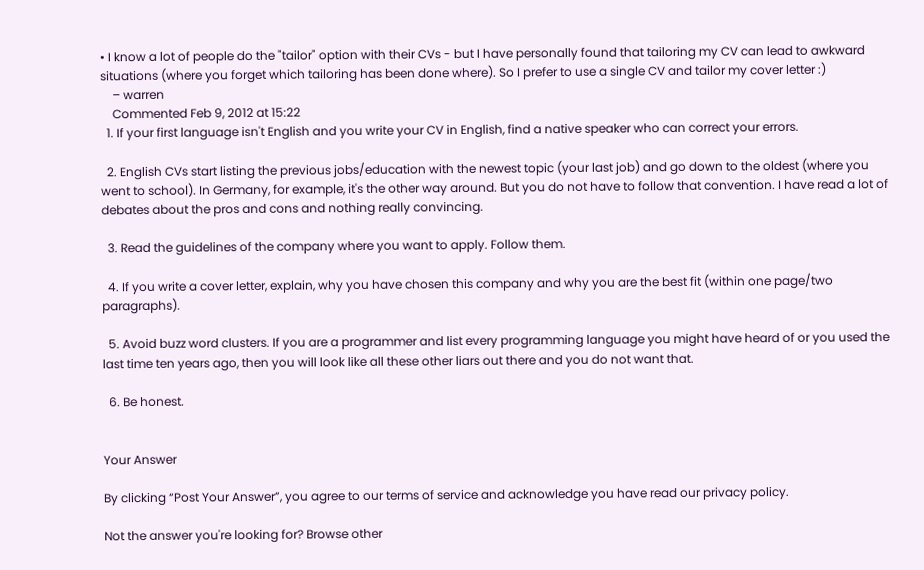• I know a lot of people do the "tailor" option with their CVs - but I have personally found that tailoring my CV can lead to awkward situations (where you forget which tailoring has been done where). So I prefer to use a single CV and tailor my cover letter :)
    – warren
    Commented Feb 9, 2012 at 15:22
  1. If your first language isn't English and you write your CV in English, find a native speaker who can correct your errors.

  2. English CVs start listing the previous jobs/education with the newest topic (your last job) and go down to the oldest (where you went to school). In Germany, for example, it's the other way around. But you do not have to follow that convention. I have read a lot of debates about the pros and cons and nothing really convincing.

  3. Read the guidelines of the company where you want to apply. Follow them.

  4. If you write a cover letter, explain, why you have chosen this company and why you are the best fit (within one page/two paragraphs).

  5. Avoid buzz word clusters. If you are a programmer and list every programming language you might have heard of or you used the last time ten years ago, then you will look like all these other liars out there and you do not want that.

  6. Be honest.


Your Answer

By clicking “Post Your Answer”, you agree to our terms of service and acknowledge you have read our privacy policy.

Not the answer you're looking for? Browse other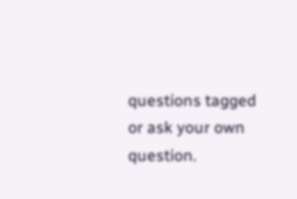questions tagged or ask your own question.